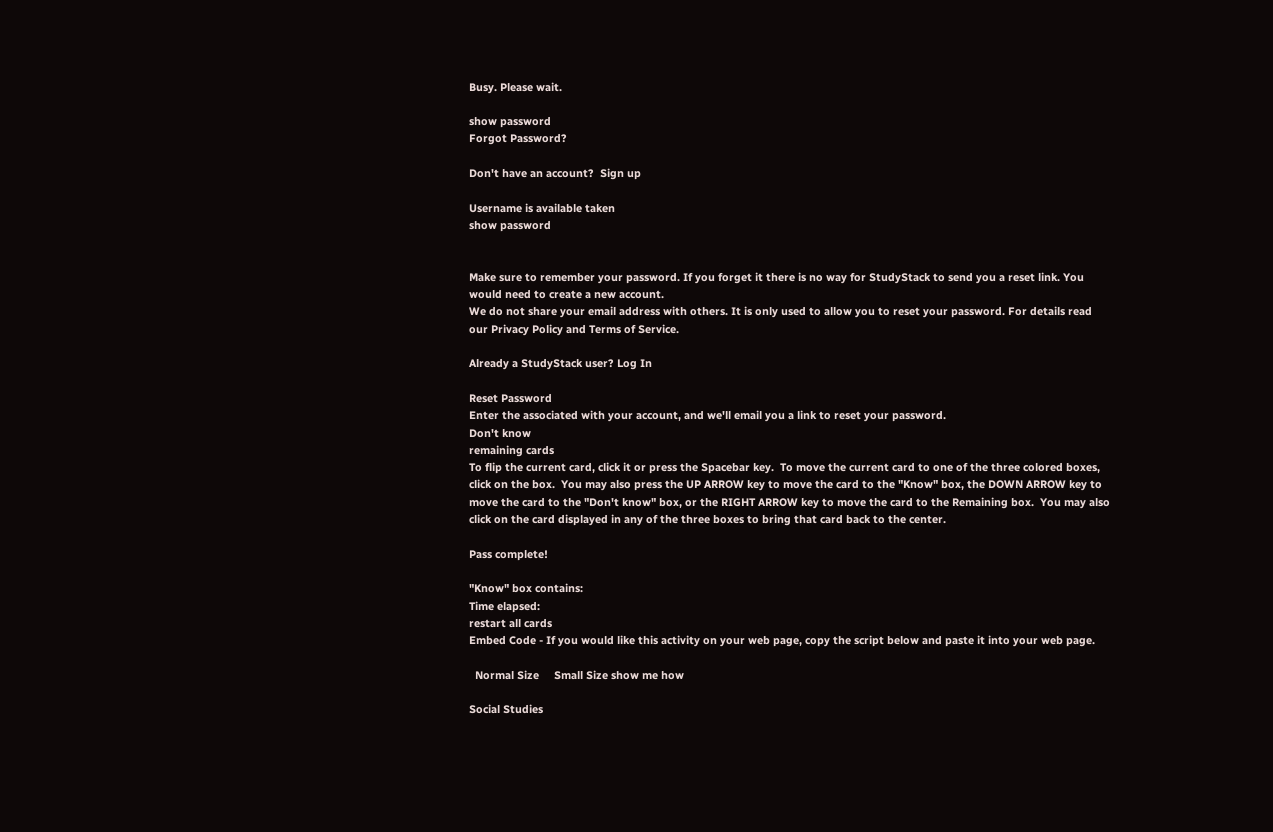Busy. Please wait.

show password
Forgot Password?

Don't have an account?  Sign up

Username is available taken
show password


Make sure to remember your password. If you forget it there is no way for StudyStack to send you a reset link. You would need to create a new account.
We do not share your email address with others. It is only used to allow you to reset your password. For details read our Privacy Policy and Terms of Service.

Already a StudyStack user? Log In

Reset Password
Enter the associated with your account, and we'll email you a link to reset your password.
Don't know
remaining cards
To flip the current card, click it or press the Spacebar key.  To move the current card to one of the three colored boxes, click on the box.  You may also press the UP ARROW key to move the card to the "Know" box, the DOWN ARROW key to move the card to the "Don't know" box, or the RIGHT ARROW key to move the card to the Remaining box.  You may also click on the card displayed in any of the three boxes to bring that card back to the center.

Pass complete!

"Know" box contains:
Time elapsed:
restart all cards
Embed Code - If you would like this activity on your web page, copy the script below and paste it into your web page.

  Normal Size     Small Size show me how

Social Studies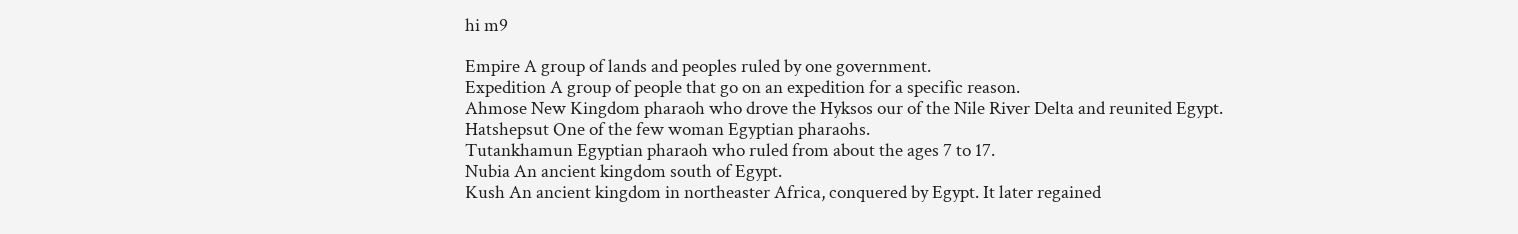hi m9

Empire A group of lands and peoples ruled by one government.
Expedition A group of people that go on an expedition for a specific reason.
Ahmose New Kingdom pharaoh who drove the Hyksos our of the Nile River Delta and reunited Egypt.
Hatshepsut One of the few woman Egyptian pharaohs.
Tutankhamun Egyptian pharaoh who ruled from about the ages 7 to 17.
Nubia An ancient kingdom south of Egypt.
Kush An ancient kingdom in northeaster Africa, conquered by Egypt. It later regained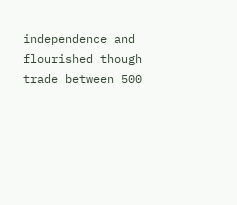independence and flourished though trade between 500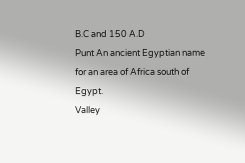B.C and 150 A.D
Punt An ancient Egyptian name for an area of Africa south of Egypt.
Valley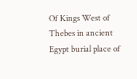Of Kings West of Thebes in ancient Egypt burial place of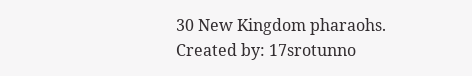30 New Kingdom pharaohs.
Created by: 17srotunno